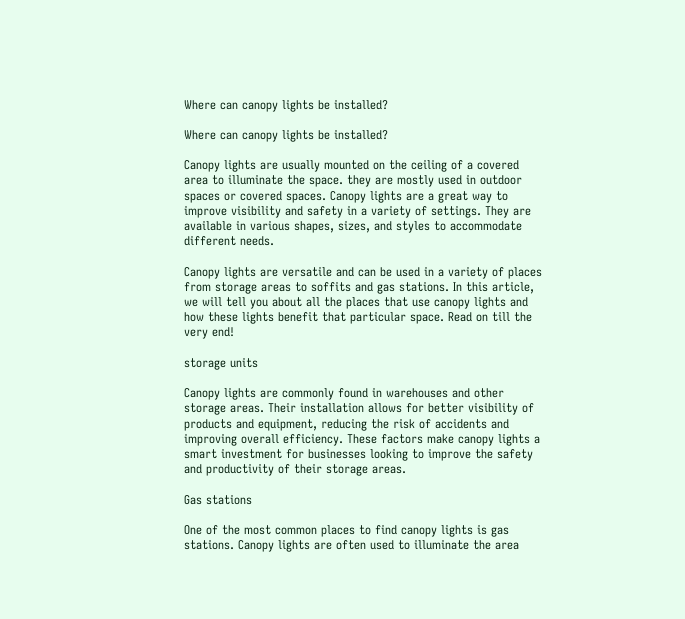Where can canopy lights be installed?

Where can canopy lights be installed?

Canopy lights are usually mounted on the ceiling of a covered area to illuminate the space. they are mostly used in outdoor spaces or covered spaces. Canopy lights are a great way to improve visibility and safety in a variety of settings. They are available in various shapes, sizes, and styles to accommodate different needs.

Canopy lights are versatile and can be used in a variety of places from storage areas to soffits and gas stations. In this article, we will tell you about all the places that use canopy lights and how these lights benefit that particular space. Read on till the very end!

storage units

Canopy lights are commonly found in warehouses and other storage areas. Their installation allows for better visibility of products and equipment, reducing the risk of accidents and improving overall efficiency. These factors make canopy lights a smart investment for businesses looking to improve the safety and productivity of their storage areas.

Gas stations

One of the most common places to find canopy lights is gas stations. Canopy lights are often used to illuminate the area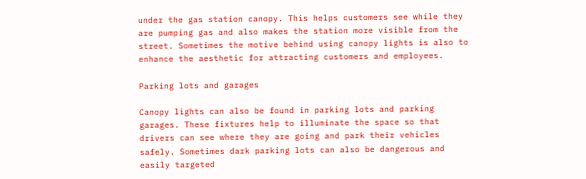under the gas station canopy. This helps customers see while they are pumping gas and also makes the station more visible from the street. Sometimes the motive behind using canopy lights is also to enhance the aesthetic for attracting customers and employees.

Parking lots and garages

Canopy lights can also be found in parking lots and parking garages. These fixtures help to illuminate the space so that drivers can see where they are going and park their vehicles safely. Sometimes dark parking lots can also be dangerous and easily targeted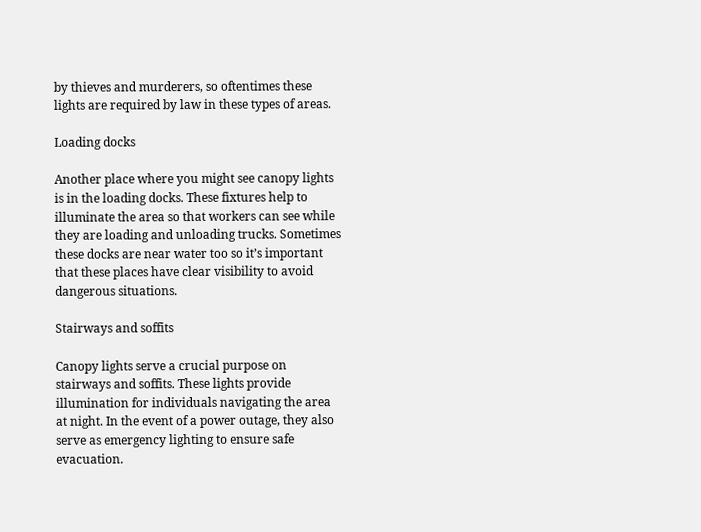by thieves and murderers, so oftentimes these lights are required by law in these types of areas.

Loading docks

Another place where you might see canopy lights is in the loading docks. These fixtures help to illuminate the area so that workers can see while they are loading and unloading trucks. Sometimes these docks are near water too so it’s important that these places have clear visibility to avoid dangerous situations.

Stairways and soffits

Canopy lights serve a crucial purpose on stairways and soffits. These lights provide illumination for individuals navigating the area at night. In the event of a power outage, they also serve as emergency lighting to ensure safe evacuation.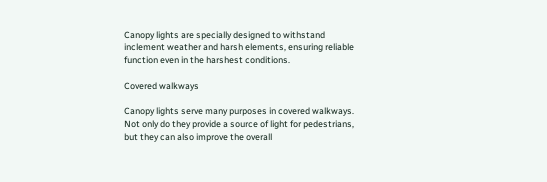Canopy lights are specially designed to withstand inclement weather and harsh elements, ensuring reliable function even in the harshest conditions.

Covered walkways

Canopy lights serve many purposes in covered walkways. Not only do they provide a source of light for pedestrians, but they can also improve the overall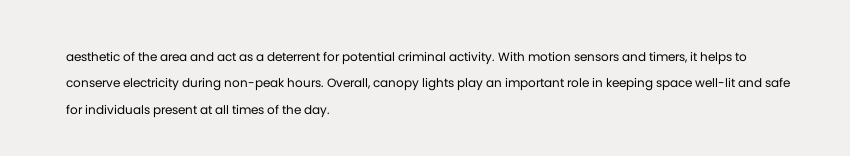aesthetic of the area and act as a deterrent for potential criminal activity. With motion sensors and timers, it helps to conserve electricity during non-peak hours. Overall, canopy lights play an important role in keeping space well-lit and safe for individuals present at all times of the day.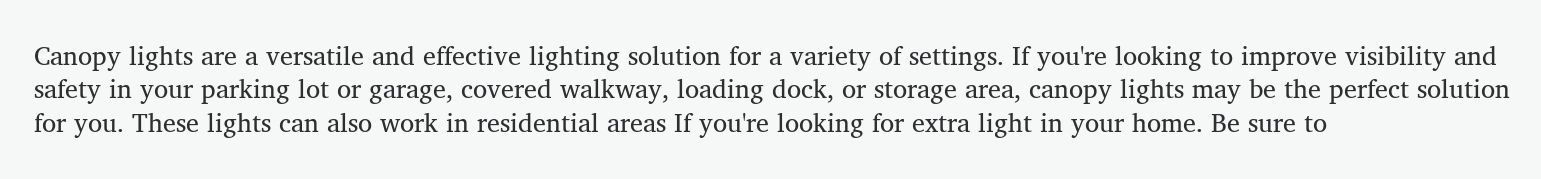Canopy lights are a versatile and effective lighting solution for a variety of settings. If you're looking to improve visibility and safety in your parking lot or garage, covered walkway, loading dock, or storage area, canopy lights may be the perfect solution for you. These lights can also work in residential areas If you're looking for extra light in your home. Be sure to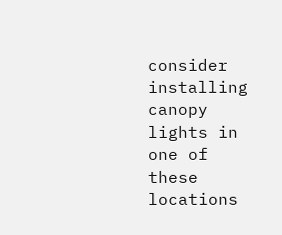consider installing canopy lights in one of these locations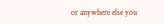or anywhere else you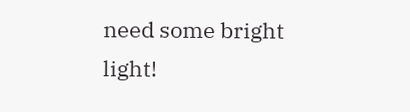need some bright light!